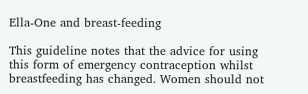Ella-One and breast-feeding

This guideline notes that the advice for using this form of emergency contraception whilst breastfeeding has changed. Women should not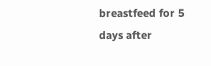breastfeed for 5 days after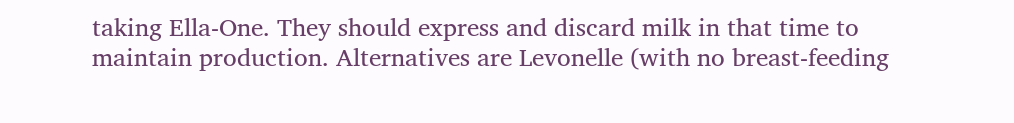taking Ella-One. They should express and discard milk in that time to maintain production. Alternatives are Levonelle (with no breast-feeding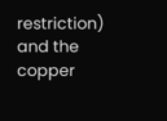restriction) and the copper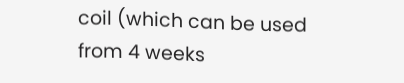coil (which can be used from 4 weeks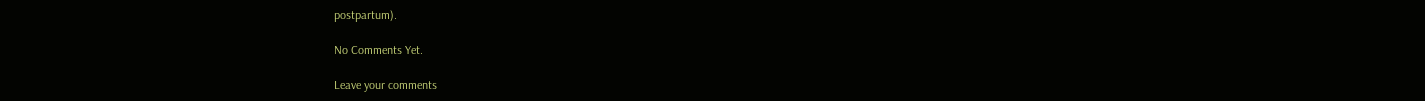postpartum).

No Comments Yet.

Leave your comments